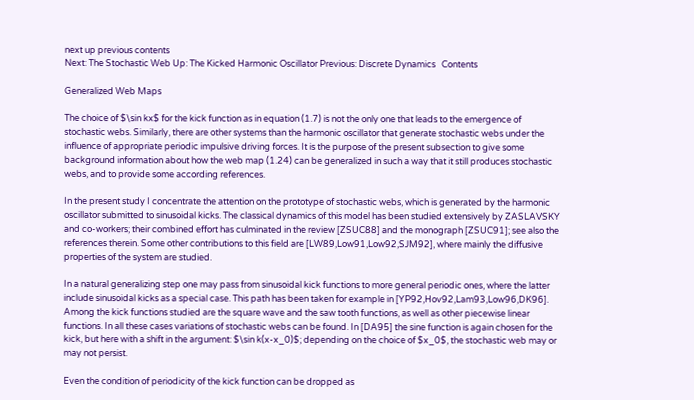next up previous contents
Next: The Stochastic Web Up: The Kicked Harmonic Oscillator Previous: Discrete Dynamics   Contents

Generalized Web Maps

The choice of $\sin kx$ for the kick function as in equation (1.7) is not the only one that leads to the emergence of stochastic webs. Similarly, there are other systems than the harmonic oscillator that generate stochastic webs under the influence of appropriate periodic impulsive driving forces. It is the purpose of the present subsection to give some background information about how the web map (1.24) can be generalized in such a way that it still produces stochastic webs, and to provide some according references.

In the present study I concentrate the attention on the prototype of stochastic webs, which is generated by the harmonic oscillator submitted to sinusoidal kicks. The classical dynamics of this model has been studied extensively by ZASLAVSKY and co-workers; their combined effort has culminated in the review [ZSUC88] and the monograph [ZSUC91]; see also the references therein. Some other contributions to this field are [LW89,Low91,Low92,SJM92], where mainly the diffusive properties of the system are studied.

In a natural generalizing step one may pass from sinusoidal kick functions to more general periodic ones, where the latter include sinusoidal kicks as a special case. This path has been taken for example in [YP92,Hov92,Lam93,Low96,DK96]. Among the kick functions studied are the square wave and the saw tooth functions, as well as other piecewise linear functions. In all these cases variations of stochastic webs can be found. In [DA95] the sine function is again chosen for the kick, but here with a shift in the argument: $\sin k(x-x_0)$; depending on the choice of $x_0$, the stochastic web may or may not persist.

Even the condition of periodicity of the kick function can be dropped as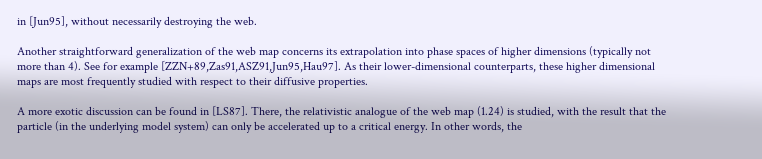in [Jun95], without necessarily destroying the web.

Another straightforward generalization of the web map concerns its extrapolation into phase spaces of higher dimensions (typically not more than 4). See for example [ZZN+89,Zas91,ASZ91,Jun95,Hau97]. As their lower-dimensional counterparts, these higher dimensional maps are most frequently studied with respect to their diffusive properties.

A more exotic discussion can be found in [LS87]. There, the relativistic analogue of the web map (1.24) is studied, with the result that the particle (in the underlying model system) can only be accelerated up to a critical energy. In other words, the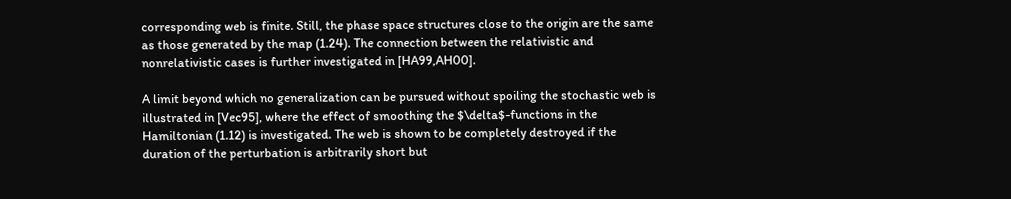corresponding web is finite. Still, the phase space structures close to the origin are the same as those generated by the map (1.24). The connection between the relativistic and nonrelativistic cases is further investigated in [HA99,AH00].

A limit beyond which no generalization can be pursued without spoiling the stochastic web is illustrated in [Vec95], where the effect of smoothing the $\delta$-functions in the Hamiltonian (1.12) is investigated. The web is shown to be completely destroyed if the duration of the perturbation is arbitrarily short but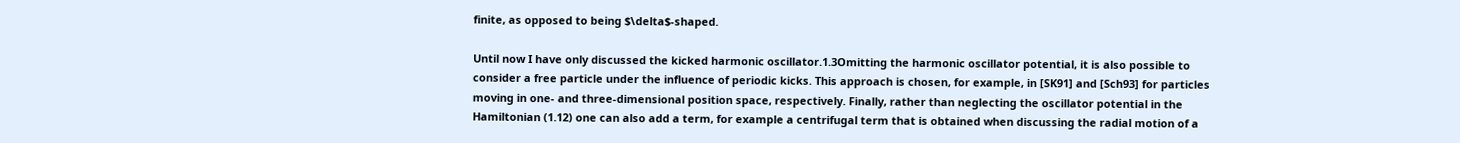finite, as opposed to being $\delta$-shaped.

Until now I have only discussed the kicked harmonic oscillator.1.3Omitting the harmonic oscillator potential, it is also possible to consider a free particle under the influence of periodic kicks. This approach is chosen, for example, in [SK91] and [Sch93] for particles moving in one- and three-dimensional position space, respectively. Finally, rather than neglecting the oscillator potential in the Hamiltonian (1.12) one can also add a term, for example a centrifugal term that is obtained when discussing the radial motion of a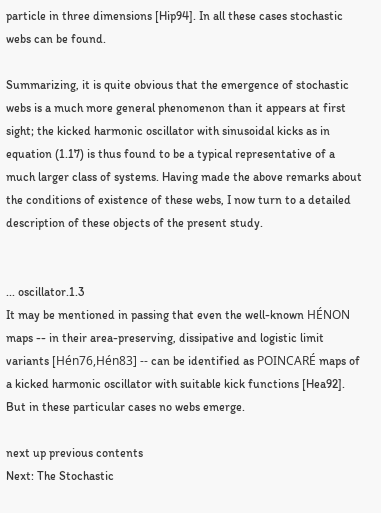particle in three dimensions [Hip94]. In all these cases stochastic webs can be found.

Summarizing, it is quite obvious that the emergence of stochastic webs is a much more general phenomenon than it appears at first sight; the kicked harmonic oscillator with sinusoidal kicks as in equation (1.17) is thus found to be a typical representative of a much larger class of systems. Having made the above remarks about the conditions of existence of these webs, I now turn to a detailed description of these objects of the present study.


... oscillator.1.3
It may be mentioned in passing that even the well-known HÉNON maps -- in their area-preserving, dissipative and logistic limit variants [Hén76,Hén83] -- can be identified as POINCARÉ maps of a kicked harmonic oscillator with suitable kick functions [Hea92]. But in these particular cases no webs emerge.

next up previous contents
Next: The Stochastic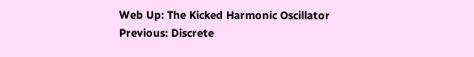Web Up: The Kicked Harmonic Oscillator Previous: Discrete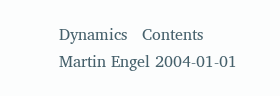Dynamics   Contents
Martin Engel 2004-01-01